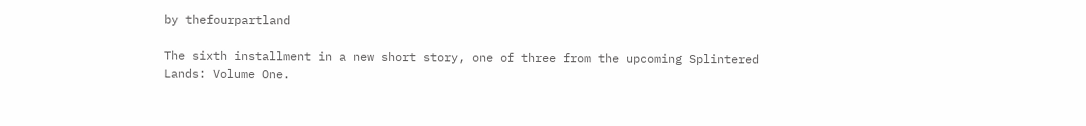by thefourpartland

The sixth installment in a new short story, one of three from the upcoming Splintered Lands: Volume One.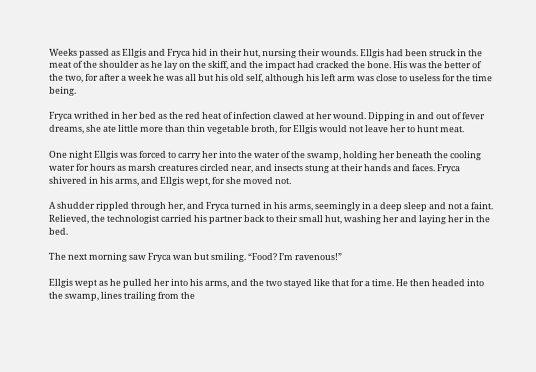Weeks passed as Ellgis and Fryca hid in their hut, nursing their wounds. Ellgis had been struck in the meat of the shoulder as he lay on the skiff, and the impact had cracked the bone. His was the better of the two, for after a week he was all but his old self, although his left arm was close to useless for the time being.

Fryca writhed in her bed as the red heat of infection clawed at her wound. Dipping in and out of fever dreams, she ate little more than thin vegetable broth, for Ellgis would not leave her to hunt meat.

One night Ellgis was forced to carry her into the water of the swamp, holding her beneath the cooling water for hours as marsh creatures circled near, and insects stung at their hands and faces. Fryca shivered in his arms, and Ellgis wept, for she moved not.

A shudder rippled through her, and Fryca turned in his arms, seemingly in a deep sleep and not a faint. Relieved, the technologist carried his partner back to their small hut, washing her and laying her in the bed.

The next morning saw Fryca wan but smiling. “Food? I’m ravenous!”

Ellgis wept as he pulled her into his arms, and the two stayed like that for a time. He then headed into the swamp, lines trailing from the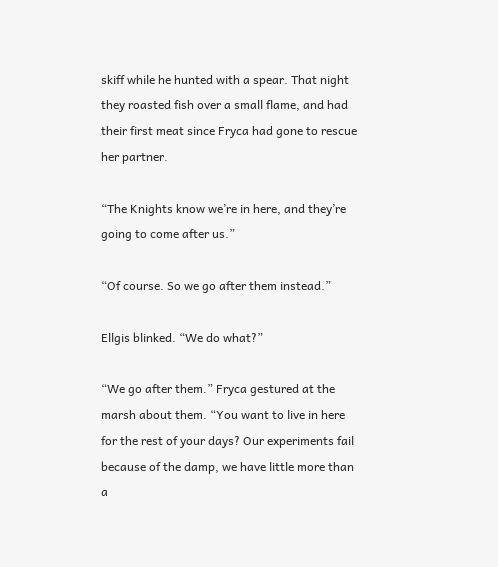skiff while he hunted with a spear. That night they roasted fish over a small flame, and had their first meat since Fryca had gone to rescue her partner.

“The Knights know we’re in here, and they’re going to come after us.”

“Of course. So we go after them instead.”

Ellgis blinked. “We do what?”

“We go after them.” Fryca gestured at the marsh about them. “You want to live in here for the rest of your days? Our experiments fail because of the damp, we have little more than a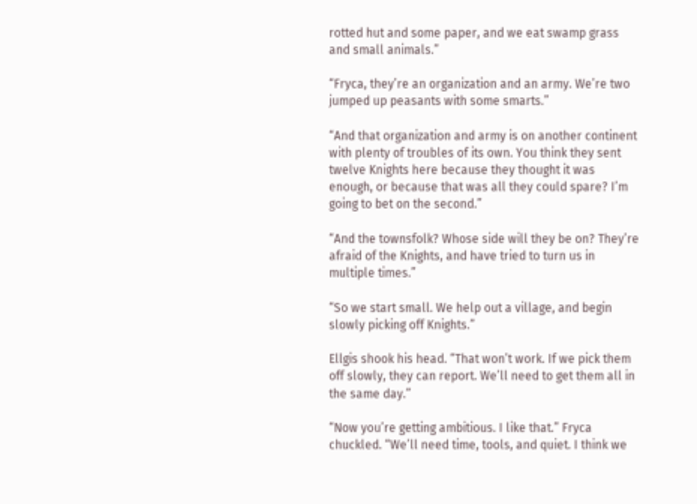rotted hut and some paper, and we eat swamp grass and small animals.”

“Fryca, they’re an organization and an army. We’re two jumped up peasants with some smarts.”

“And that organization and army is on another continent with plenty of troubles of its own. You think they sent twelve Knights here because they thought it was enough, or because that was all they could spare? I’m going to bet on the second.”

“And the townsfolk? Whose side will they be on? They’re afraid of the Knights, and have tried to turn us in multiple times.”

“So we start small. We help out a village, and begin slowly picking off Knights.”

Ellgis shook his head. “That won’t work. If we pick them off slowly, they can report. We’ll need to get them all in the same day.”

“Now you’re getting ambitious. I like that.” Fryca chuckled. “We’ll need time, tools, and quiet. I think we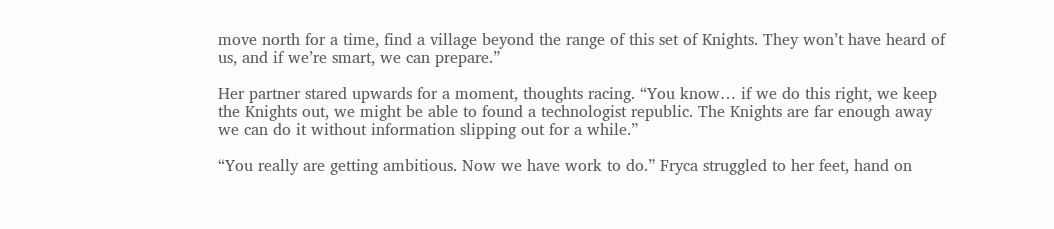move north for a time, find a village beyond the range of this set of Knights. They won’t have heard of us, and if we’re smart, we can prepare.”

Her partner stared upwards for a moment, thoughts racing. “You know… if we do this right, we keep the Knights out, we might be able to found a technologist republic. The Knights are far enough away we can do it without information slipping out for a while.”

“You really are getting ambitious. Now we have work to do.” Fryca struggled to her feet, hand on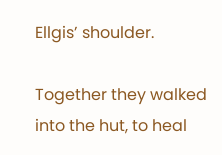Ellgis’ shoulder.

Together they walked into the hut, to heal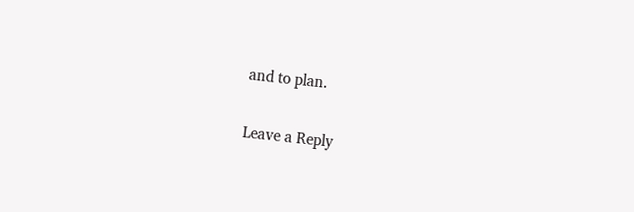and to plan.


Leave a Reply